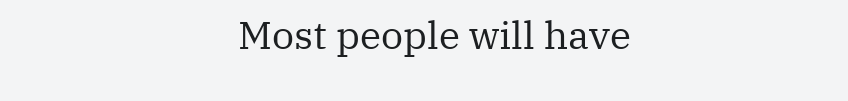Most people will have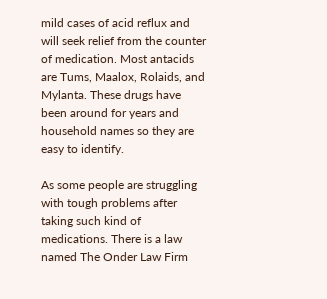mild cases of acid reflux and will seek relief from the counter of medication. Most antacids are Tums, Maalox, Rolaids, and Mylanta. These drugs have been around for years and household names so they are easy to identify.

As some people are struggling with tough problems after taking such kind of medications. There is a law named The Onder Law Firm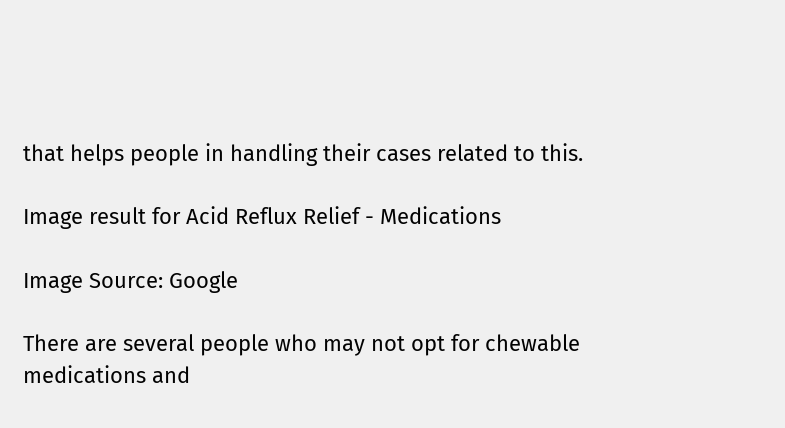that helps people in handling their cases related to this.

Image result for Acid Reflux Relief - Medications

Image Source: Google

There are several people who may not opt for chewable medications and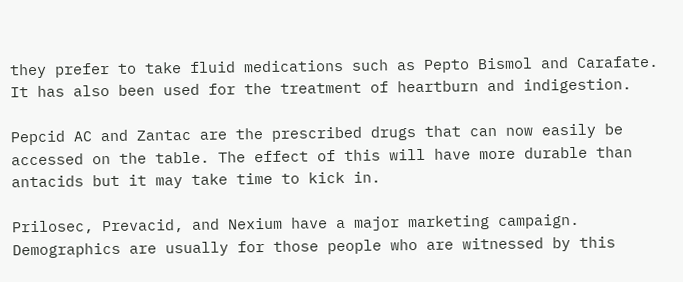they prefer to take fluid medications such as Pepto Bismol and Carafate. It has also been used for the treatment of heartburn and indigestion.

Pepcid AC and Zantac are the prescribed drugs that can now easily be accessed on the table. The effect of this will have more durable than antacids but it may take time to kick in.

Prilosec, Prevacid, and Nexium have a major marketing campaign. Demographics are usually for those people who are witnessed by this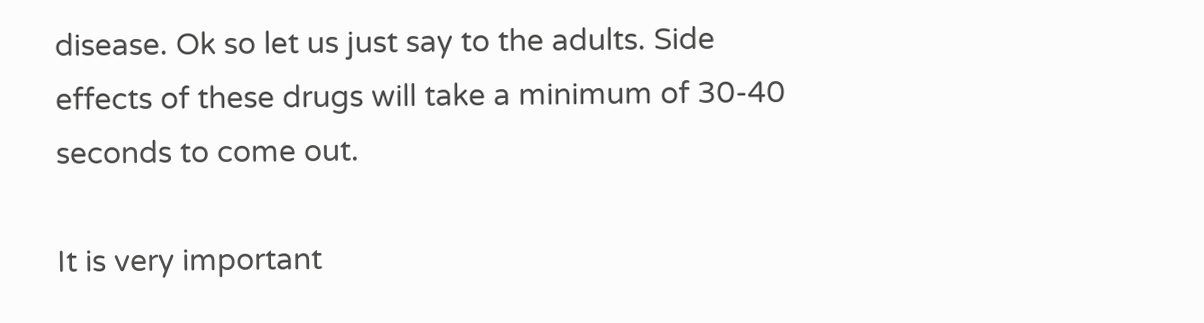disease. Ok so let us just say to the adults. Side effects of these drugs will take a minimum of 30-40 seconds to come out.

It is very important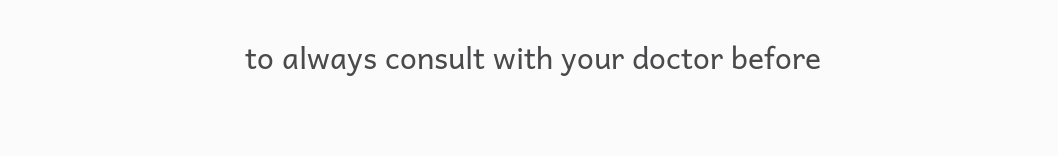to always consult with your doctor before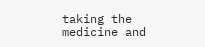taking the medicine and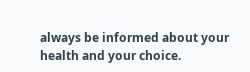always be informed about your health and your choice.